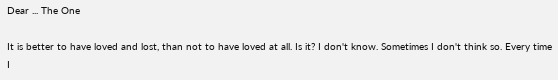Dear ... The One

It is better to have loved and lost, than not to have loved at all. Is it? I don't know. Sometimes I don't think so. Every time I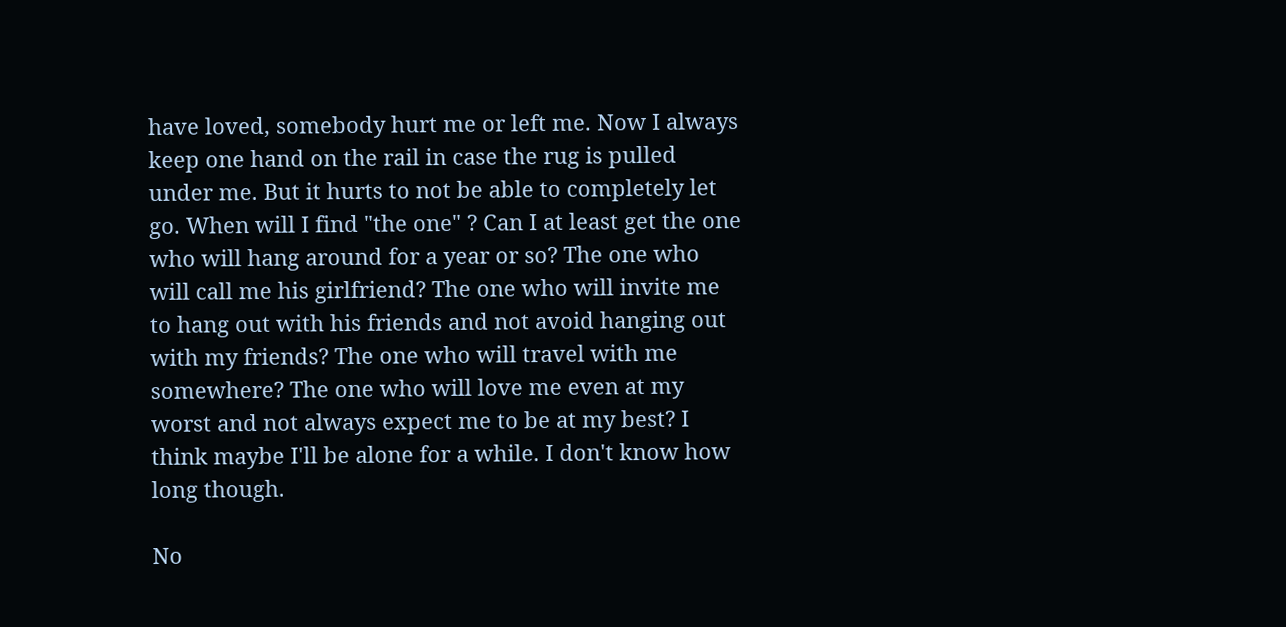have loved, somebody hurt me or left me. Now I always keep one hand on the rail in case the rug is pulled under me. But it hurts to not be able to completely let go. When will I find "the one" ? Can I at least get the one who will hang around for a year or so? The one who will call me his girlfriend? The one who will invite me to hang out with his friends and not avoid hanging out with my friends? The one who will travel with me somewhere? The one who will love me even at my worst and not always expect me to be at my best? I think maybe I'll be alone for a while. I don't know how long though.

No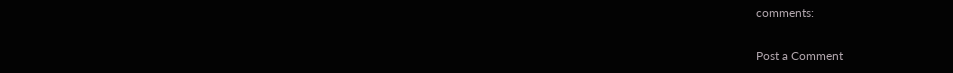comments:

Post a Comment